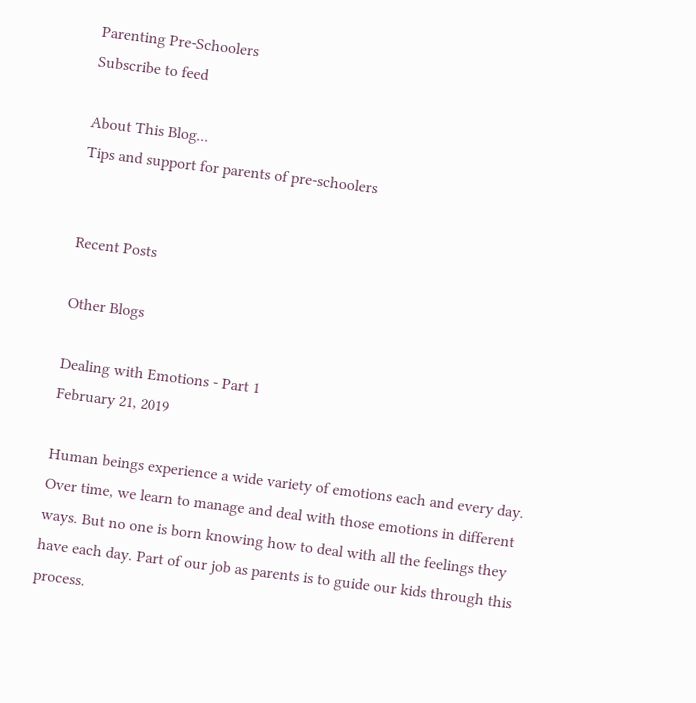Parenting Pre-Schoolers
Subscribe to feed

About This Blog...
Tips and support for parents of pre-schoolers


Recent Posts

Other Blogs

Dealing with Emotions - Part 1
February 21, 2019

Human beings experience a wide variety of emotions each and every day. Over time, we learn to manage and deal with those emotions in different ways. But no one is born knowing how to deal with all the feelings they have each day. Part of our job as parents is to guide our kids through this process.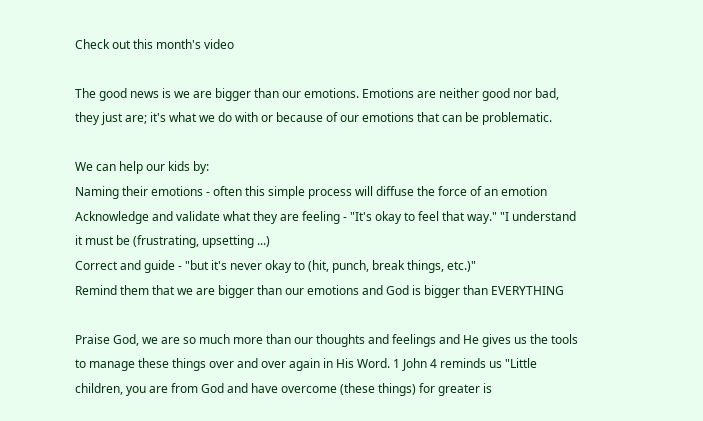Check out this month's video

The good news is we are bigger than our emotions. Emotions are neither good nor bad, they just are; it's what we do with or because of our emotions that can be problematic.

We can help our kids by:
Naming their emotions - often this simple process will diffuse the force of an emotion
Acknowledge and validate what they are feeling - "It's okay to feel that way." "I understand it must be (frustrating, upsetting ...)
Correct and guide - "but it's never okay to (hit, punch, break things, etc.)"
Remind them that we are bigger than our emotions and God is bigger than EVERYTHING

Praise God, we are so much more than our thoughts and feelings and He gives us the tools to manage these things over and over again in His Word. 1 John 4 reminds us "Little children, you are from God and have overcome (these things) for greater is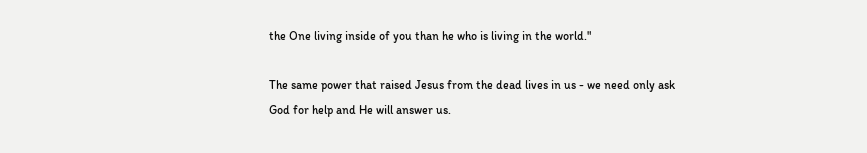the One living inside of you than he who is living in the world."

The same power that raised Jesus from the dead lives in us - we need only ask God for help and He will answer us.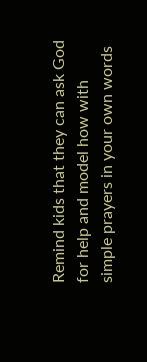Remind kids that they can ask God for help and model how with simple prayers in your own words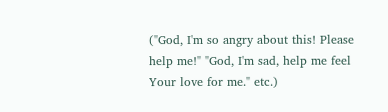("God, I'm so angry about this! Please help me!" "God, I'm sad, help me feel Your love for me." etc.)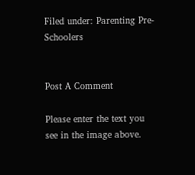Filed under: Parenting Pre-Schoolers


Post A Comment

Please enter the text you
see in the image above.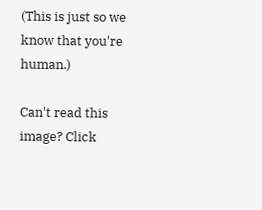(This is just so we know that you're human.)

Can't read this image? Click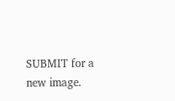SUBMIT for a new image.